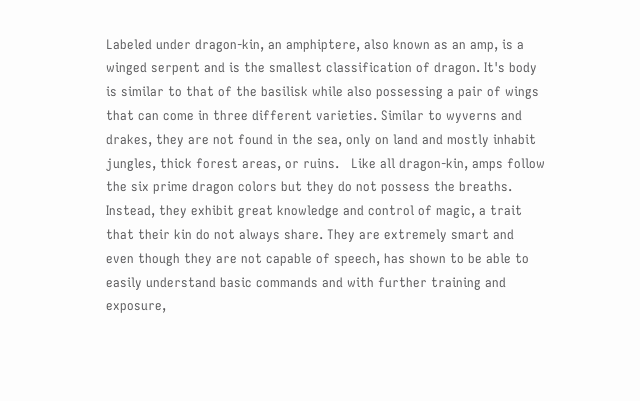Labeled under dragon-kin, an amphiptere, also known as an amp, is a winged serpent and is the smallest classification of dragon. It's body is similar to that of the basilisk while also possessing a pair of wings that can come in three different varieties. Similar to wyverns and drakes, they are not found in the sea, only on land and mostly inhabit jungles, thick forest areas, or ruins.   Like all dragon-kin, amps follow the six prime dragon colors but they do not possess the breaths. Instead, they exhibit great knowledge and control of magic, a trait that their kin do not always share. They are extremely smart and even though they are not capable of speech, has shown to be able to easily understand basic commands and with further training and exposure,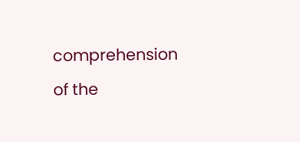comprehension of the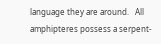language they are around.   All amphipteres possess a serpent-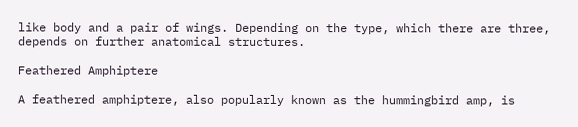like body and a pair of wings. Depending on the type, which there are three, depends on further anatomical structures.

Feathered Amphiptere

A feathered amphiptere, also popularly known as the hummingbird amp, is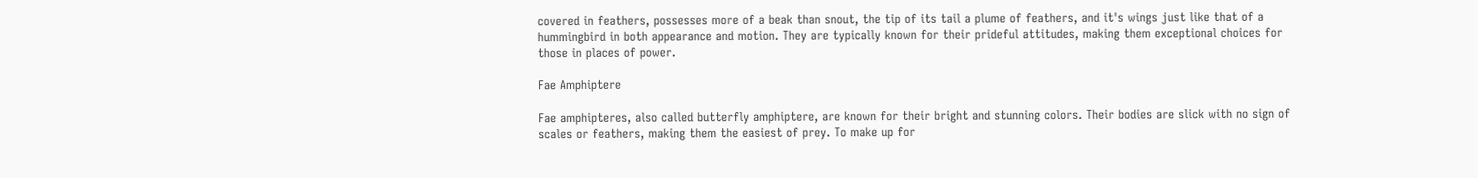covered in feathers, possesses more of a beak than snout, the tip of its tail a plume of feathers, and it's wings just like that of a hummingbird in both appearance and motion. They are typically known for their prideful attitudes, making them exceptional choices for those in places of power.

Fae Amphiptere

Fae amphipteres, also called butterfly amphiptere, are known for their bright and stunning colors. Their bodies are slick with no sign of scales or feathers, making them the easiest of prey. To make up for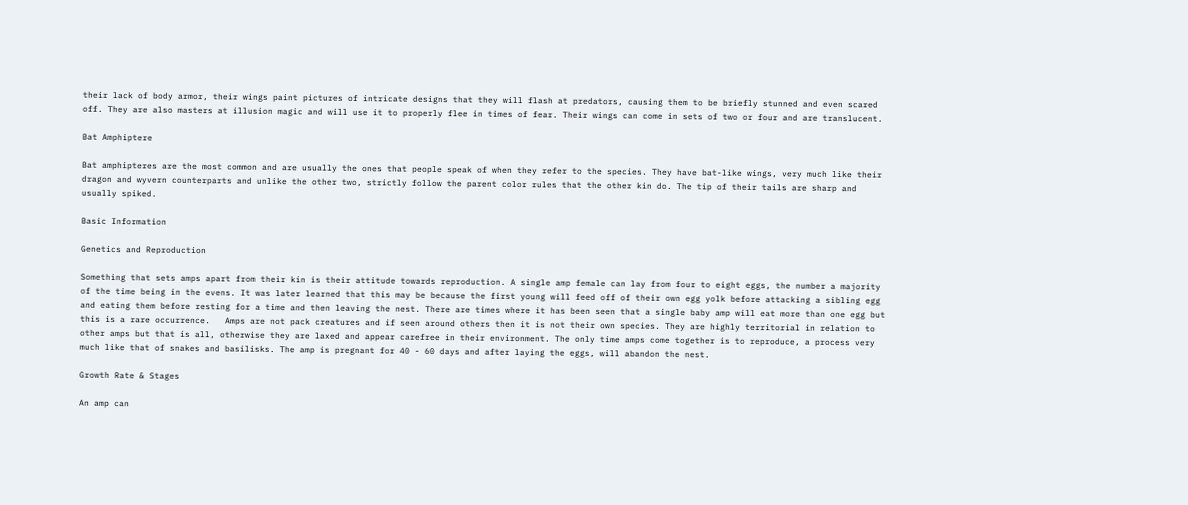their lack of body armor, their wings paint pictures of intricate designs that they will flash at predators, causing them to be briefly stunned and even scared off. They are also masters at illusion magic and will use it to properly flee in times of fear. Their wings can come in sets of two or four and are translucent.

Bat Amphiptere

Bat amphipteres are the most common and are usually the ones that people speak of when they refer to the species. They have bat-like wings, very much like their dragon and wyvern counterparts and unlike the other two, strictly follow the parent color rules that the other kin do. The tip of their tails are sharp and usually spiked.

Basic Information

Genetics and Reproduction

Something that sets amps apart from their kin is their attitude towards reproduction. A single amp female can lay from four to eight eggs, the number a majority of the time being in the evens. It was later learned that this may be because the first young will feed off of their own egg yolk before attacking a sibling egg and eating them before resting for a time and then leaving the nest. There are times where it has been seen that a single baby amp will eat more than one egg but this is a rare occurrence.   Amps are not pack creatures and if seen around others then it is not their own species. They are highly territorial in relation to other amps but that is all, otherwise they are laxed and appear carefree in their environment. The only time amps come together is to reproduce, a process very much like that of snakes and basilisks. The amp is pregnant for 40 - 60 days and after laying the eggs, will abandon the nest.

Growth Rate & Stages

An amp can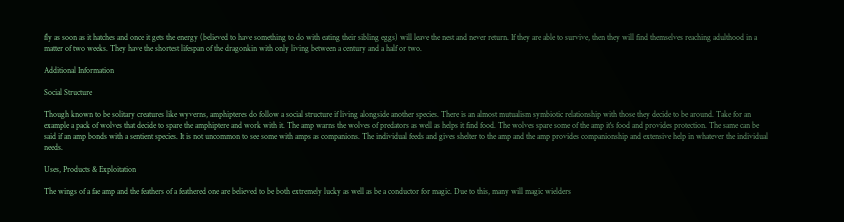fly as soon as it hatches and once it gets the energy (believed to have something to do with eating their sibling eggs) will leave the nest and never return. If they are able to survive, then they will find themselves reaching adulthood in a matter of two weeks. They have the shortest lifespan of the dragonkin with only living between a century and a half or two.

Additional Information

Social Structure

Though known to be solitary creatures like wyverns, amphipteres do follow a social structure if living alongside another species. There is an almost mutualism symbiotic relationship with those they decide to be around. Take for an example a pack of wolves that decide to spare the amphiptere and work with it. The amp warns the wolves of predators as well as helps it find food. The wolves spare some of the amp it's food and provides protection. The same can be said if an amp bonds with a sentient species. It is not uncommon to see some with amps as companions. The individual feeds and gives shelter to the amp and the amp provides companionship and extensive help in whatever the individual needs.

Uses, Products & Exploitation

The wings of a fae amp and the feathers of a feathered one are believed to be both extremely lucky as well as be a conductor for magic. Due to this, many will magic wielders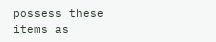possess these items as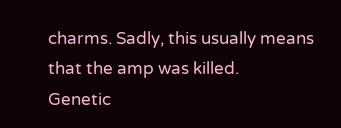charms. Sadly, this usually means that the amp was killed.
Genetic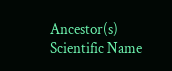Ancestor(s)
Scientific Name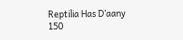Reptilia Has D’aany
150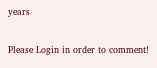years


Please Login in order to comment!